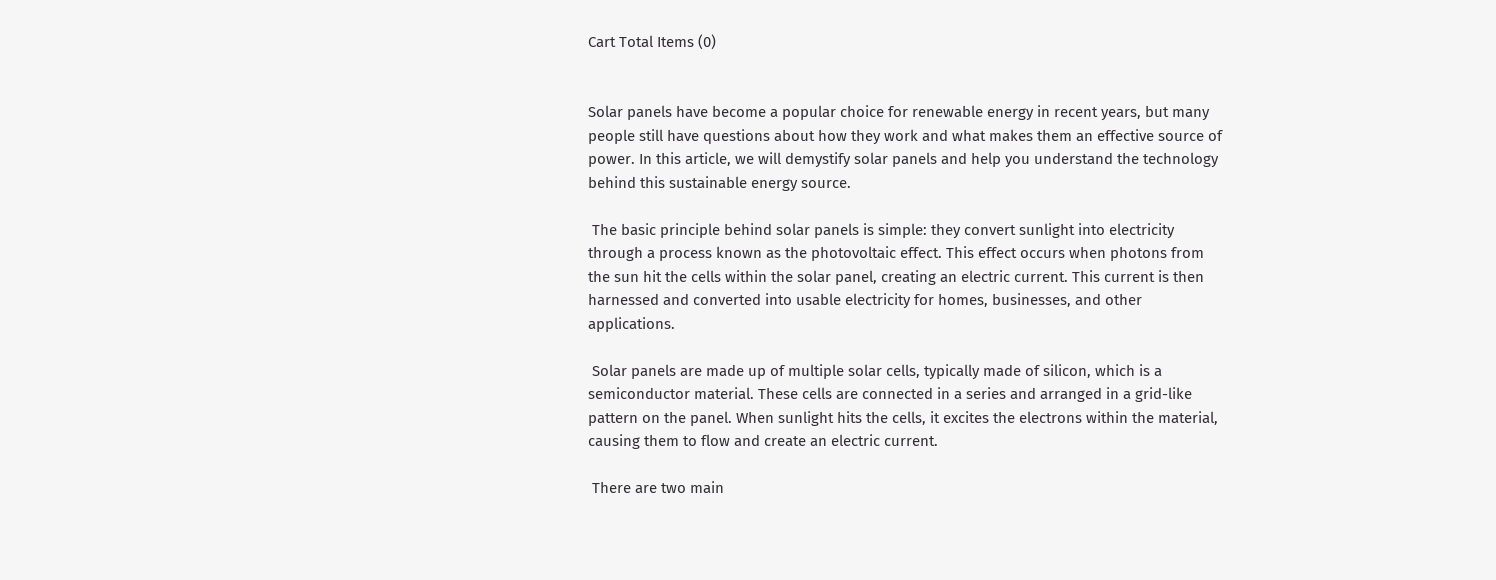Cart Total Items (0)


Solar panels have become a popular choice for renewable energy in recent years, but many people still have questions about how they work and what makes them an effective source of power. In this article, we will demystify solar panels and help you understand the technology behind this sustainable energy source.

 The basic principle behind solar panels is simple: they convert sunlight into electricity through a process known as the photovoltaic effect. This effect occurs when photons from the sun hit the cells within the solar panel, creating an electric current. This current is then harnessed and converted into usable electricity for homes, businesses, and other applications.

 Solar panels are made up of multiple solar cells, typically made of silicon, which is a semiconductor material. These cells are connected in a series and arranged in a grid-like pattern on the panel. When sunlight hits the cells, it excites the electrons within the material, causing them to flow and create an electric current.

 There are two main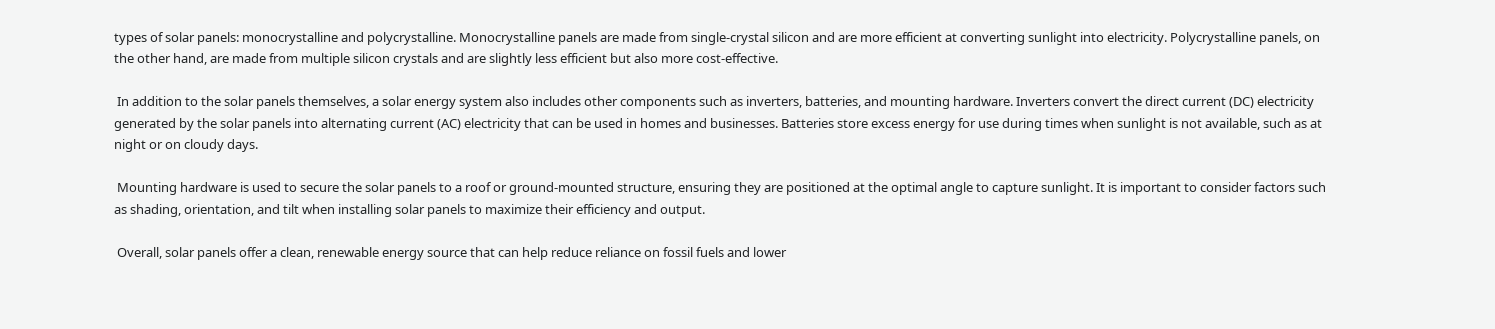types of solar panels: monocrystalline and polycrystalline. Monocrystalline panels are made from single-crystal silicon and are more efficient at converting sunlight into electricity. Polycrystalline panels, on the other hand, are made from multiple silicon crystals and are slightly less efficient but also more cost-effective.

 In addition to the solar panels themselves, a solar energy system also includes other components such as inverters, batteries, and mounting hardware. Inverters convert the direct current (DC) electricity generated by the solar panels into alternating current (AC) electricity that can be used in homes and businesses. Batteries store excess energy for use during times when sunlight is not available, such as at night or on cloudy days.

 Mounting hardware is used to secure the solar panels to a roof or ground-mounted structure, ensuring they are positioned at the optimal angle to capture sunlight. It is important to consider factors such as shading, orientation, and tilt when installing solar panels to maximize their efficiency and output.

 Overall, solar panels offer a clean, renewable energy source that can help reduce reliance on fossil fuels and lower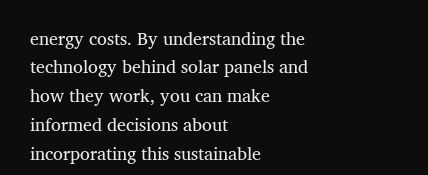energy costs. By understanding the technology behind solar panels and how they work, you can make informed decisions about incorporating this sustainable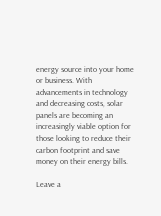energy source into your home or business. With advancements in technology and decreasing costs, solar panels are becoming an increasingly viable option for those looking to reduce their carbon footprint and save money on their energy bills.

Leave a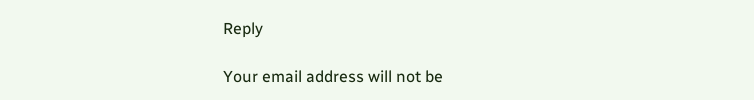Reply

Your email address will not be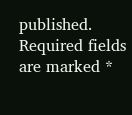published. Required fields are marked *